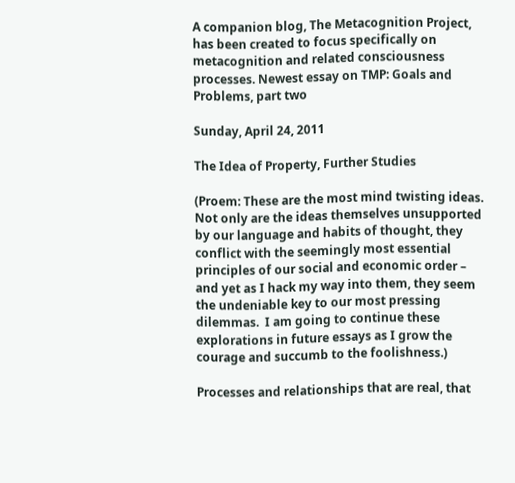A companion blog, The Metacognition Project, has been created to focus specifically on metacognition and related consciousness processes. Newest essay on TMP: Goals and Problems, part two

Sunday, April 24, 2011

The Idea of Property, Further Studies

(Proem: These are the most mind twisting ideas.  Not only are the ideas themselves unsupported by our language and habits of thought, they conflict with the seemingly most essential principles of our social and economic order – and yet as I hack my way into them, they seem the undeniable key to our most pressing dilemmas.  I am going to continue these explorations in future essays as I grow the courage and succumb to the foolishness.)

Processes and relationships that are real, that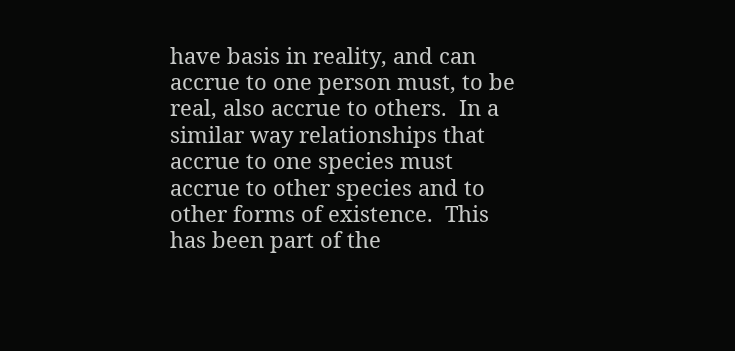have basis in reality, and can accrue to one person must, to be real, also accrue to others.  In a similar way relationships that accrue to one species must accrue to other species and to other forms of existence.  This has been part of the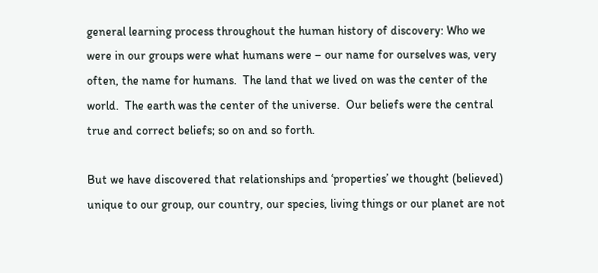general learning process throughout the human history of discovery: Who we were in our groups were what humans were – our name for ourselves was, very often, the name for humans.  The land that we lived on was the center of the world.  The earth was the center of the universe.  Our beliefs were the central true and correct beliefs; so on and so forth.

But we have discovered that relationships and ‘properties’ we thought (believed) unique to our group, our country, our species, living things or our planet are not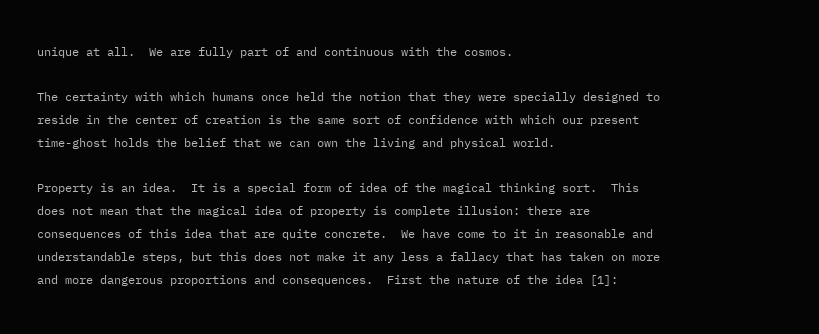unique at all.  We are fully part of and continuous with the cosmos.

The certainty with which humans once held the notion that they were specially designed to reside in the center of creation is the same sort of confidence with which our present time-ghost holds the belief that we can own the living and physical world.

Property is an idea.  It is a special form of idea of the magical thinking sort.  This does not mean that the magical idea of property is complete illusion: there are consequences of this idea that are quite concrete.  We have come to it in reasonable and understandable steps, but this does not make it any less a fallacy that has taken on more and more dangerous proportions and consequences.  First the nature of the idea [1]: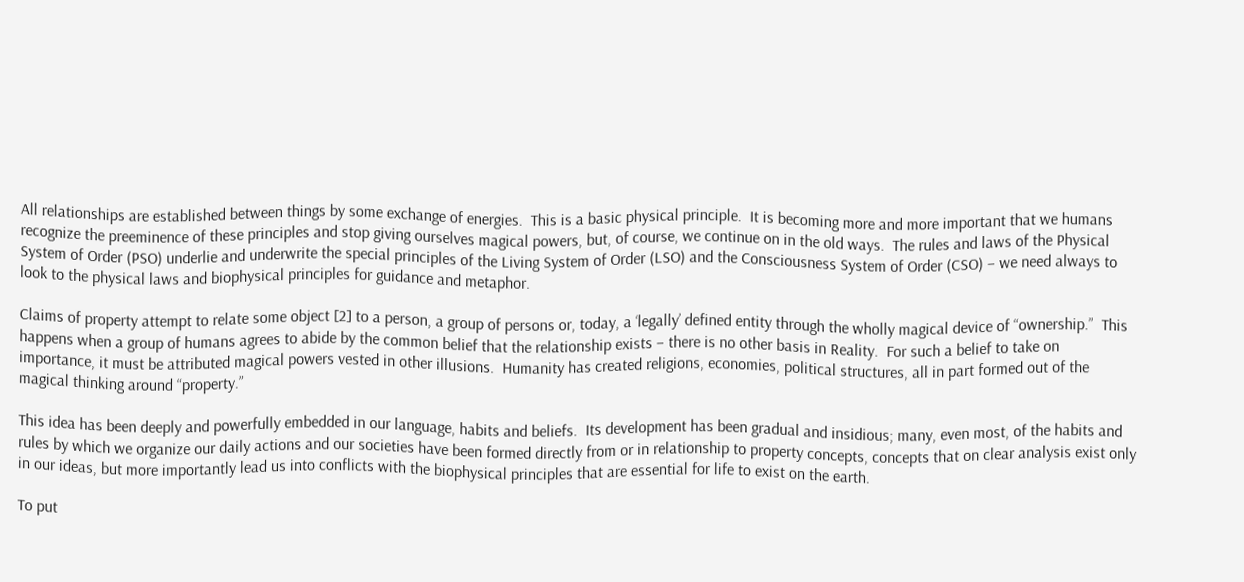All relationships are established between things by some exchange of energies.  This is a basic physical principle.  It is becoming more and more important that we humans recognize the preeminence of these principles and stop giving ourselves magical powers, but, of course, we continue on in the old ways.  The rules and laws of the Physical System of Order (PSO) underlie and underwrite the special principles of the Living System of Order (LSO) and the Consciousness System of Order (CSO) – we need always to look to the physical laws and biophysical principles for guidance and metaphor.

Claims of property attempt to relate some object [2] to a person, a group of persons or, today, a ‘legally’ defined entity through the wholly magical device of “ownership.”  This happens when a group of humans agrees to abide by the common belief that the relationship exists – there is no other basis in Reality.  For such a belief to take on importance, it must be attributed magical powers vested in other illusions.  Humanity has created religions, economies, political structures, all in part formed out of the magical thinking around “property.”

This idea has been deeply and powerfully embedded in our language, habits and beliefs.  Its development has been gradual and insidious; many, even most, of the habits and rules by which we organize our daily actions and our societies have been formed directly from or in relationship to property concepts, concepts that on clear analysis exist only in our ideas, but more importantly lead us into conflicts with the biophysical principles that are essential for life to exist on the earth.

To put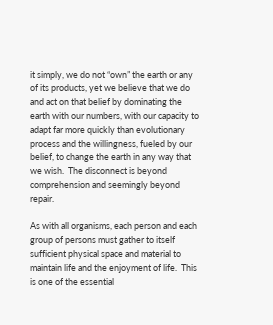it simply, we do not “own” the earth or any of its products, yet we believe that we do and act on that belief by dominating the earth with our numbers, with our capacity to adapt far more quickly than evolutionary process and the willingness, fueled by our belief, to change the earth in any way that we wish.  The disconnect is beyond comprehension and seemingly beyond repair.

As with all organisms, each person and each group of persons must gather to itself sufficient physical space and material to maintain life and the enjoyment of life.  This is one of the essential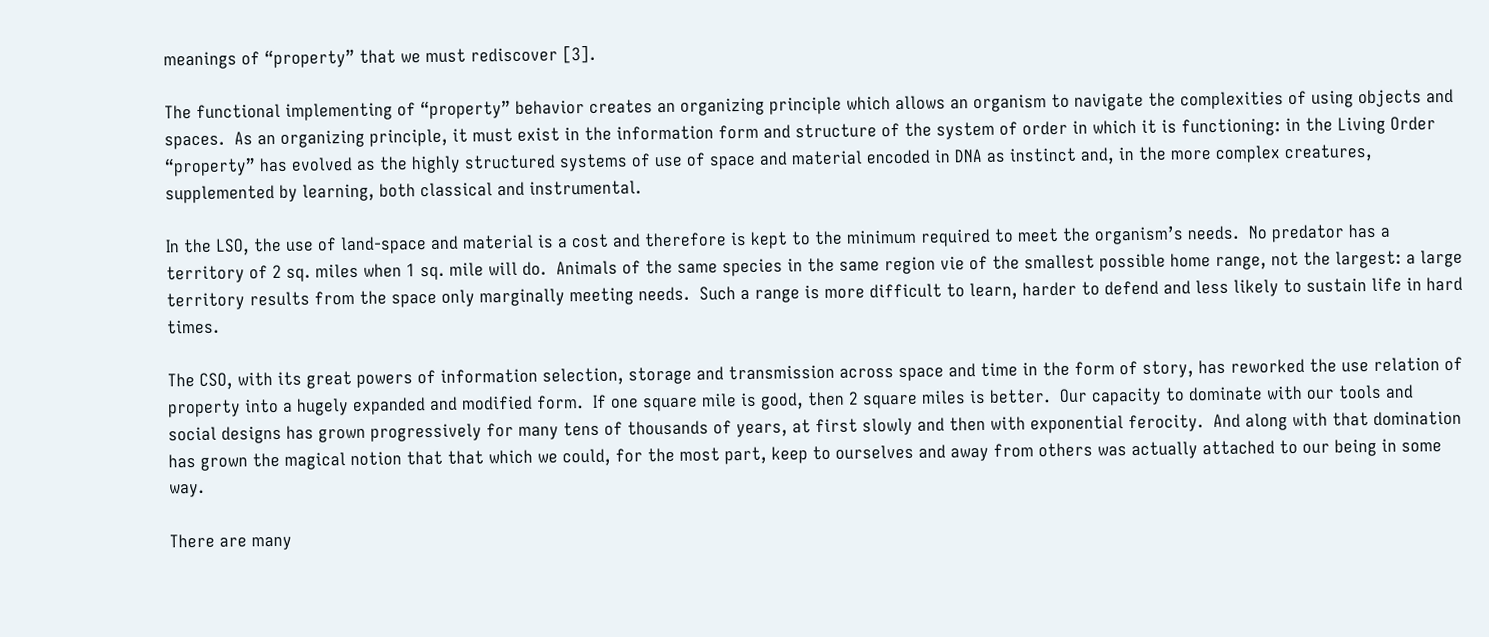meanings of “property” that we must rediscover [3].

The functional implementing of “property” behavior creates an organizing principle which allows an organism to navigate the complexities of using objects and spaces.  As an organizing principle, it must exist in the information form and structure of the system of order in which it is functioning: in the Living Order “property” has evolved as the highly structured systems of use of space and material encoded in DNA as instinct and, in the more complex creatures, supplemented by learning, both classical and instrumental.

In the LSO, the use of land-space and material is a cost and therefore is kept to the minimum required to meet the organism’s needs.  No predator has a territory of 2 sq. miles when 1 sq. mile will do.  Animals of the same species in the same region vie of the smallest possible home range, not the largest: a large territory results from the space only marginally meeting needs.  Such a range is more difficult to learn, harder to defend and less likely to sustain life in hard times.

The CSO, with its great powers of information selection, storage and transmission across space and time in the form of story, has reworked the use relation of property into a hugely expanded and modified form.  If one square mile is good, then 2 square miles is better.  Our capacity to dominate with our tools and social designs has grown progressively for many tens of thousands of years, at first slowly and then with exponential ferocity.  And along with that domination has grown the magical notion that that which we could, for the most part, keep to ourselves and away from others was actually attached to our being in some way.

There are many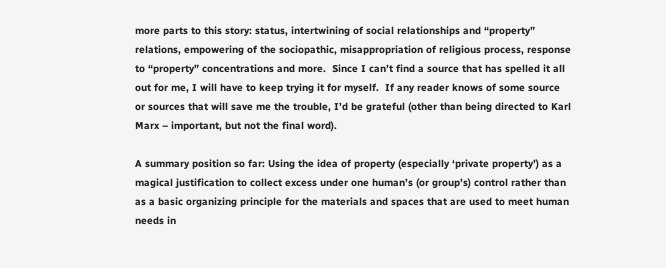more parts to this story: status, intertwining of social relationships and “property” relations, empowering of the sociopathic, misappropriation of religious process, response to “property” concentrations and more.  Since I can’t find a source that has spelled it all out for me, I will have to keep trying it for myself.  If any reader knows of some source or sources that will save me the trouble, I’d be grateful (other than being directed to Karl Marx – important, but not the final word).

A summary position so far: Using the idea of property (especially ‘private property’) as a magical justification to collect excess under one human’s (or group’s) control rather than as a basic organizing principle for the materials and spaces that are used to meet human needs in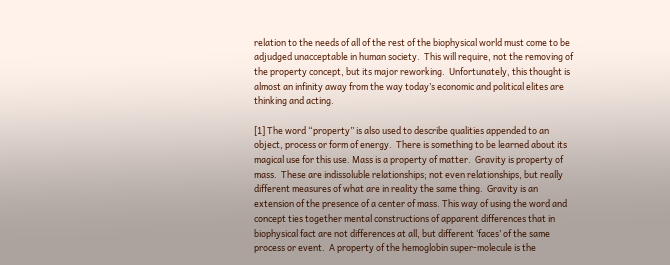relation to the needs of all of the rest of the biophysical world must come to be adjudged unacceptable in human society.  This will require, not the removing of the property concept, but its major reworking.  Unfortunately, this thought is almost an infinity away from the way today’s economic and political elites are thinking and acting.

[1] The word “property” is also used to describe qualities appended to an object, process or form of energy.  There is something to be learned about its magical use for this use. Mass is a property of matter.  Gravity is property of mass.  These are indissoluble relationships; not even relationships, but really different measures of what are in reality the same thing.  Gravity is an extension of the presence of a center of mass. This way of using the word and concept ties together mental constructions of apparent differences that in biophysical fact are not differences at all, but different ‘faces’ of the same process or event.  A property of the hemoglobin super-molecule is the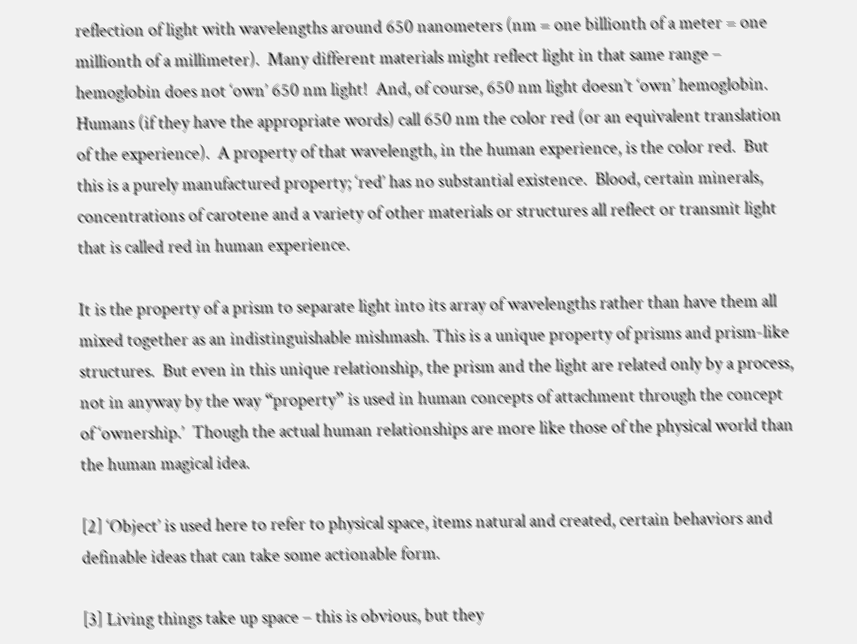reflection of light with wavelengths around 650 nanometers (nm = one billionth of a meter = one millionth of a millimeter).  Many different materials might reflect light in that same range – hemoglobin does not ‘own’ 650 nm light!  And, of course, 650 nm light doesn’t ‘own’ hemoglobin.  Humans (if they have the appropriate words) call 650 nm the color red (or an equivalent translation of the experience).  A property of that wavelength, in the human experience, is the color red.  But this is a purely manufactured property; ‘red’ has no substantial existence.  Blood, certain minerals, concentrations of carotene and a variety of other materials or structures all reflect or transmit light that is called red in human experience.

It is the property of a prism to separate light into its array of wavelengths rather than have them all mixed together as an indistinguishable mishmash. This is a unique property of prisms and prism-like structures.  But even in this unique relationship, the prism and the light are related only by a process, not in anyway by the way “property” is used in human concepts of attachment through the concept of ‘ownership.’  Though the actual human relationships are more like those of the physical world than the human magical idea.

[2] ‘Object’ is used here to refer to physical space, items natural and created, certain behaviors and definable ideas that can take some actionable form.

[3] Living things take up space – this is obvious, but they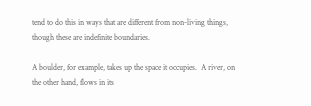tend to do this in ways that are different from non-living things, though these are indefinite boundaries.

A boulder, for example, takes up the space it occupies.  A river, on the other hand, flows in its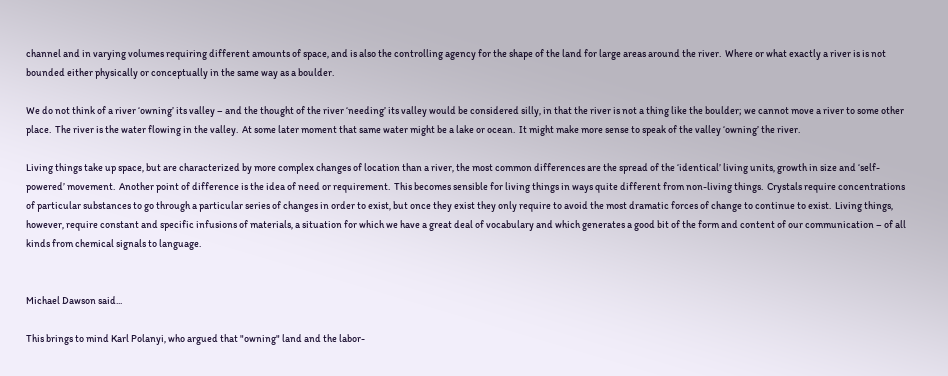channel and in varying volumes requiring different amounts of space, and is also the controlling agency for the shape of the land for large areas around the river.  Where or what exactly a river is is not bounded either physically or conceptually in the same way as a boulder.

We do not think of a river ‘owning’ its valley – and the thought of the river ‘needing’ its valley would be considered silly, in that the river is not a thing like the boulder; we cannot move a river to some other place.  The river is the water flowing in the valley.  At some later moment that same water might be a lake or ocean.  It might make more sense to speak of the valley ‘owning’ the river.

Living things take up space, but are characterized by more complex changes of location than a river, the most common differences are the spread of the ‘identical’ living units, growth in size and ‘self-powered’ movement.  Another point of difference is the idea of need or requirement.  This becomes sensible for living things in ways quite different from non-living things.  Crystals require concentrations of particular substances to go through a particular series of changes in order to exist, but once they exist they only require to avoid the most dramatic forces of change to continue to exist.  Living things, however, require constant and specific infusions of materials, a situation for which we have a great deal of vocabulary and which generates a good bit of the form and content of our communication – of all kinds from chemical signals to language.


Michael Dawson said...

This brings to mind Karl Polanyi, who argued that "owning" land and the labor-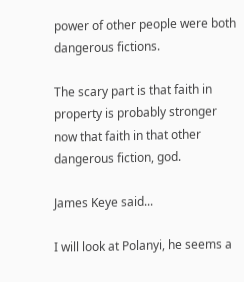power of other people were both dangerous fictions.

The scary part is that faith in property is probably stronger now that faith in that other dangerous fiction, god.

James Keye said...

I will look at Polanyi, he seems a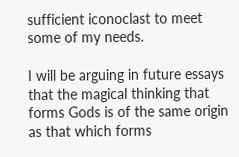sufficient iconoclast to meet some of my needs.

I will be arguing in future essays that the magical thinking that forms Gods is of the same origin as that which forms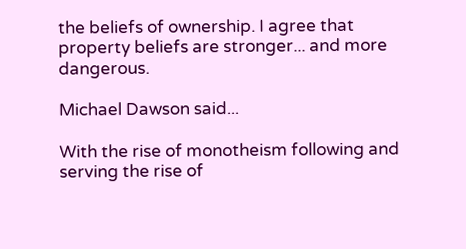the beliefs of ownership. I agree that property beliefs are stronger... and more dangerous.

Michael Dawson said...

With the rise of monotheism following and serving the rise of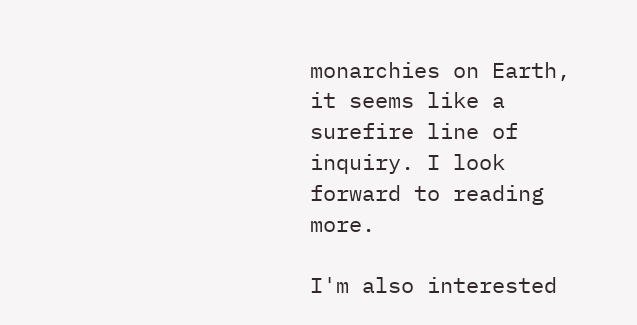monarchies on Earth, it seems like a surefire line of inquiry. I look forward to reading more.

I'm also interested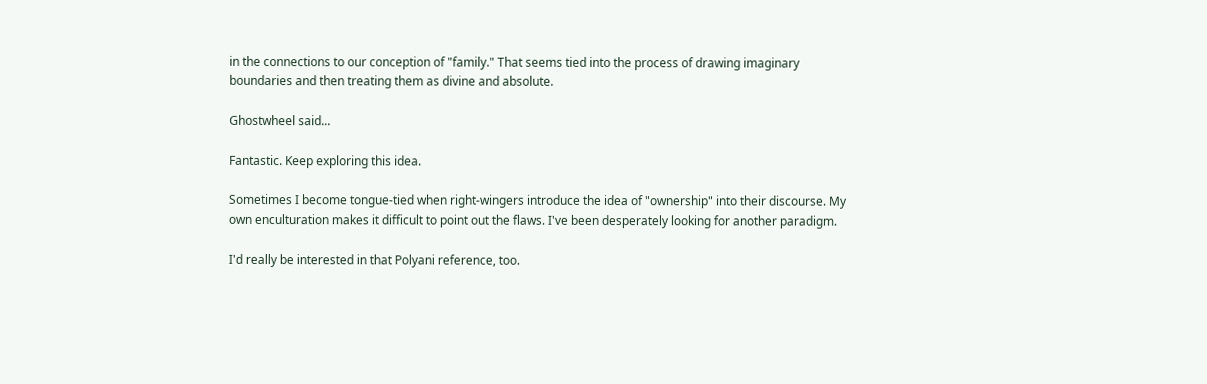in the connections to our conception of "family." That seems tied into the process of drawing imaginary boundaries and then treating them as divine and absolute.

Ghostwheel said...

Fantastic. Keep exploring this idea.

Sometimes I become tongue-tied when right-wingers introduce the idea of "ownership" into their discourse. My own enculturation makes it difficult to point out the flaws. I've been desperately looking for another paradigm.

I'd really be interested in that Polyani reference, too.